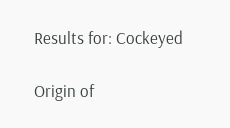Results for: Cockeyed

Origin of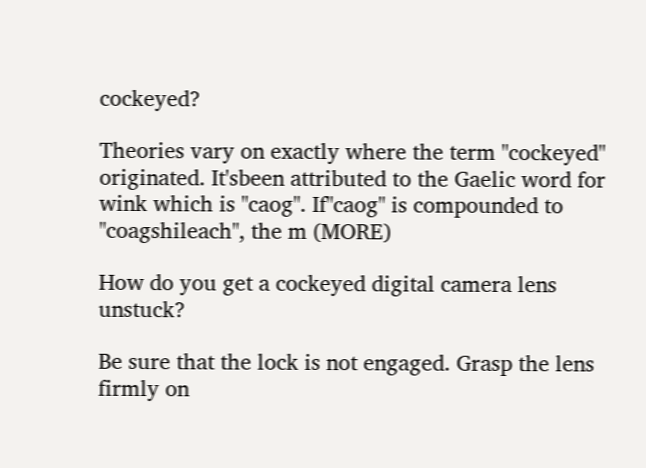cockeyed?

Theories vary on exactly where the term "cockeyed" originated. It'sbeen attributed to the Gaelic word for wink which is "caog". If"caog" is compounded to "coagshileach", the m (MORE)

How do you get a cockeyed digital camera lens unstuck?

Be sure that the lock is not engaged. Grasp the lens firmly on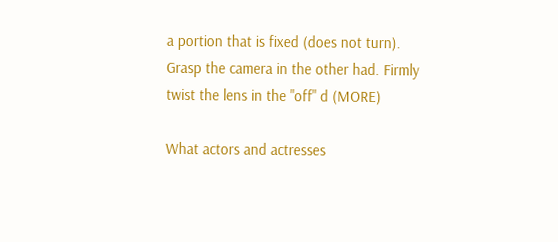a portion that is fixed (does not turn). Grasp the camera in the other had. Firmly twist the lens in the "off" d (MORE)

What actors and actresses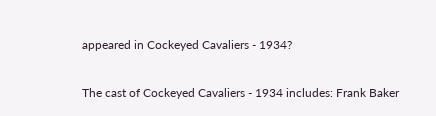appeared in Cockeyed Cavaliers - 1934?

The cast of Cockeyed Cavaliers - 1934 includes: Frank Baker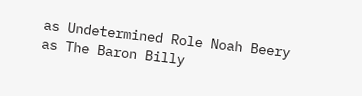as Undetermined Role Noah Beery as The Baron Billy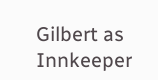Gilbert as Innkeeper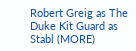Robert Greig as The Duke Kit Guard as Stabl (MORE)